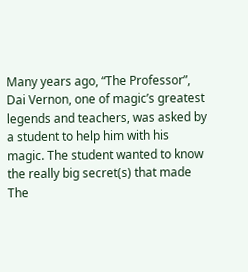Many years ago, “The Professor”, Dai Vernon, one of magic’s greatest legends and teachers, was asked by a student to help him with his magic. The student wanted to know the really big secret(s) that made The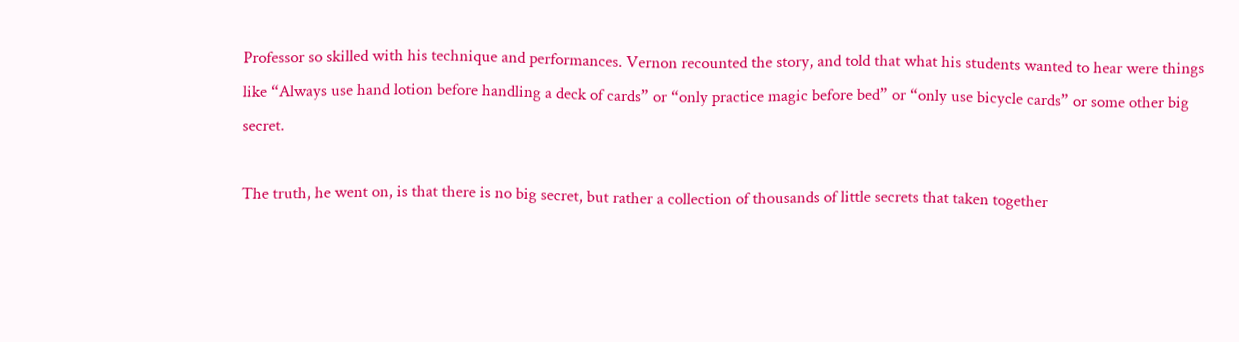Professor so skilled with his technique and performances. Vernon recounted the story, and told that what his students wanted to hear were things like “Always use hand lotion before handling a deck of cards” or “only practice magic before bed” or “only use bicycle cards” or some other big secret.

The truth, he went on, is that there is no big secret, but rather a collection of thousands of little secrets that taken together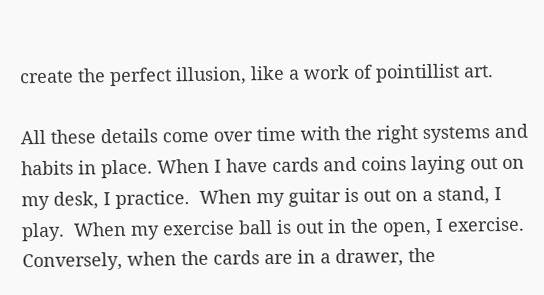create the perfect illusion, like a work of pointillist art.

All these details come over time with the right systems and habits in place. When I have cards and coins laying out on my desk, I practice.  When my guitar is out on a stand, I play.  When my exercise ball is out in the open, I exercise.  Conversely, when the cards are in a drawer, the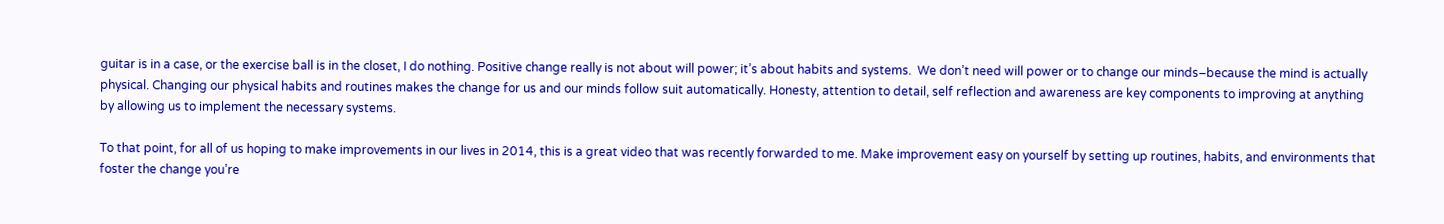guitar is in a case, or the exercise ball is in the closet, I do nothing. Positive change really is not about will power; it’s about habits and systems.  We don’t need will power or to change our minds–because the mind is actually physical. Changing our physical habits and routines makes the change for us and our minds follow suit automatically. Honesty, attention to detail, self reflection and awareness are key components to improving at anything by allowing us to implement the necessary systems.

To that point, for all of us hoping to make improvements in our lives in 2014, this is a great video that was recently forwarded to me. Make improvement easy on yourself by setting up routines, habits, and environments that foster the change you’re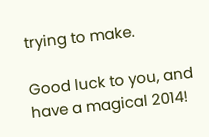trying to make.

Good luck to you, and have a magical 2014!